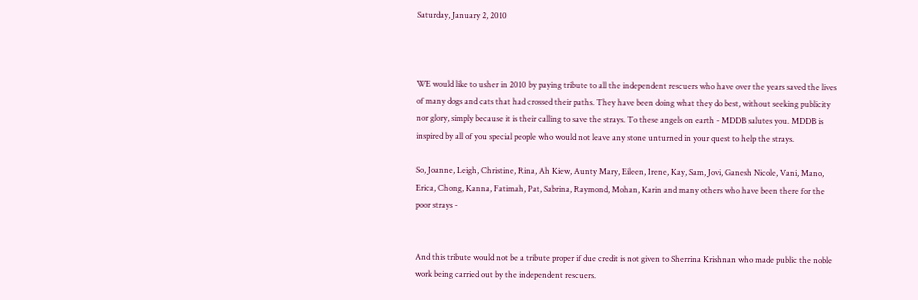Saturday, January 2, 2010



WE would like to usher in 2010 by paying tribute to all the independent rescuers who have over the years saved the lives of many dogs and cats that had crossed their paths. They have been doing what they do best, without seeking publicity nor glory, simply because it is their calling to save the strays. To these angels on earth - MDDB salutes you. MDDB is inspired by all of you special people who would not leave any stone unturned in your quest to help the strays.

So, Joanne, Leigh, Christine, Rina, Ah Kiew, Aunty Mary, Eileen, Irene, Kay, Sam, Jovi, Ganesh Nicole, Vani, Mano, Erica, Chong, Kanna, Fatimah, Pat, Sabrina, Raymond, Mohan, Karin and many others who have been there for the poor strays -


And this tribute would not be a tribute proper if due credit is not given to Sherrina Krishnan who made public the noble work being carried out by the independent rescuers.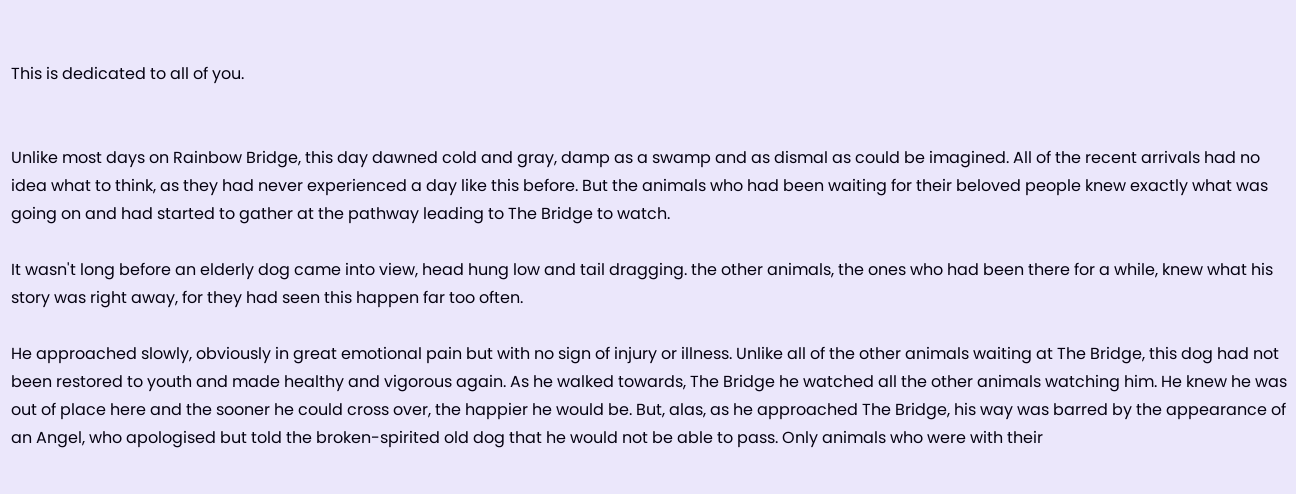This is dedicated to all of you.


Unlike most days on Rainbow Bridge, this day dawned cold and gray, damp as a swamp and as dismal as could be imagined. All of the recent arrivals had no idea what to think, as they had never experienced a day like this before. But the animals who had been waiting for their beloved people knew exactly what was going on and had started to gather at the pathway leading to The Bridge to watch.

It wasn't long before an elderly dog came into view, head hung low and tail dragging. the other animals, the ones who had been there for a while, knew what his story was right away, for they had seen this happen far too often.

He approached slowly, obviously in great emotional pain but with no sign of injury or illness. Unlike all of the other animals waiting at The Bridge, this dog had not been restored to youth and made healthy and vigorous again. As he walked towards, The Bridge he watched all the other animals watching him. He knew he was out of place here and the sooner he could cross over, the happier he would be. But, alas, as he approached The Bridge, his way was barred by the appearance of an Angel, who apologised but told the broken-spirited old dog that he would not be able to pass. Only animals who were with their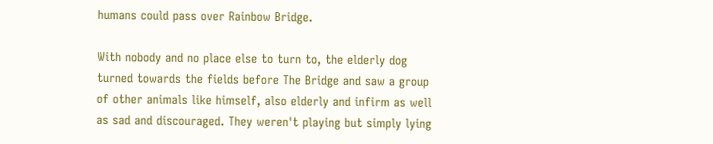humans could pass over Rainbow Bridge.

With nobody and no place else to turn to, the elderly dog turned towards the fields before The Bridge and saw a group of other animals like himself, also elderly and infirm as well as sad and discouraged. They weren't playing but simply lying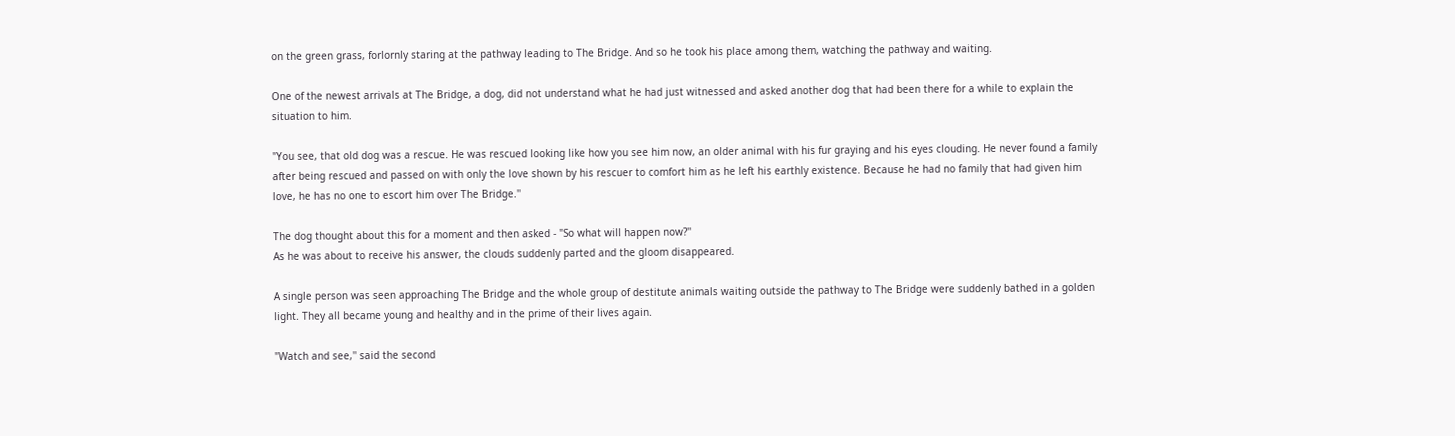on the green grass, forlornly staring at the pathway leading to The Bridge. And so he took his place among them, watching the pathway and waiting.

One of the newest arrivals at The Bridge, a dog, did not understand what he had just witnessed and asked another dog that had been there for a while to explain the situation to him.

"You see, that old dog was a rescue. He was rescued looking like how you see him now, an older animal with his fur graying and his eyes clouding. He never found a family after being rescued and passed on with only the love shown by his rescuer to comfort him as he left his earthly existence. Because he had no family that had given him love, he has no one to escort him over The Bridge.''

The dog thought about this for a moment and then asked - "So what will happen now?''
As he was about to receive his answer, the clouds suddenly parted and the gloom disappeared.

A single person was seen approaching The Bridge and the whole group of destitute animals waiting outside the pathway to The Bridge were suddenly bathed in a golden light. They all became young and healthy and in the prime of their lives again.

"Watch and see,'' said the second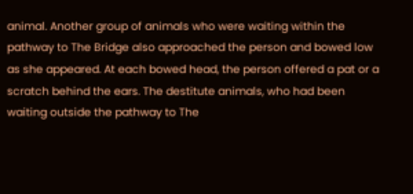animal. Another group of animals who were waiting within the pathway to The Bridge also approached the person and bowed low as she appeared. At each bowed head, the person offered a pat or a scratch behind the ears. The destitute animals, who had been waiting outside the pathway to The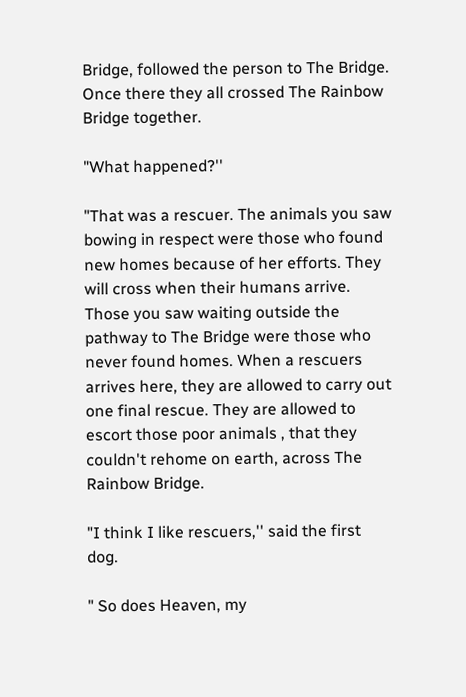Bridge, followed the person to The Bridge. Once there they all crossed The Rainbow Bridge together.

"What happened?''

"That was a rescuer. The animals you saw bowing in respect were those who found new homes because of her efforts. They will cross when their humans arrive. Those you saw waiting outside the pathway to The Bridge were those who never found homes. When a rescuers arrives here, they are allowed to carry out one final rescue. They are allowed to escort those poor animals , that they couldn't rehome on earth, across The Rainbow Bridge.

"I think I like rescuers,'' said the first dog.

" So does Heaven, my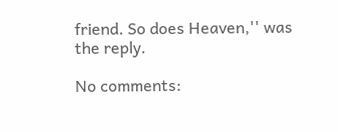friend. So does Heaven,'' was the reply.

No comments: